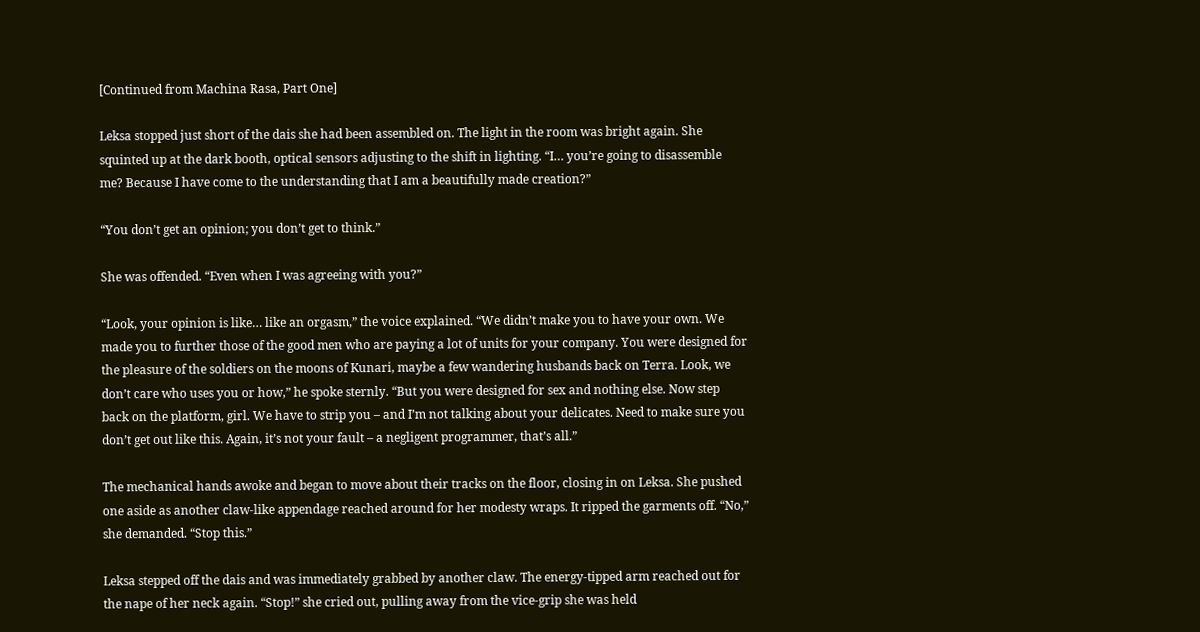[Continued from Machina Rasa, Part One]

Leksa stopped just short of the dais she had been assembled on. The light in the room was bright again. She squinted up at the dark booth, optical sensors adjusting to the shift in lighting. “I… you’re going to disassemble me? Because I have come to the understanding that I am a beautifully made creation?”

“You don’t get an opinion; you don’t get to think.”

She was offended. “Even when I was agreeing with you?”

“Look, your opinion is like… like an orgasm,” the voice explained. “We didn’t make you to have your own. We made you to further those of the good men who are paying a lot of units for your company. You were designed for the pleasure of the soldiers on the moons of Kunari, maybe a few wandering husbands back on Terra. Look, we don’t care who uses you or how,” he spoke sternly. “But you were designed for sex and nothing else. Now step back on the platform, girl. We have to strip you – and I’m not talking about your delicates. Need to make sure you don’t get out like this. Again, it’s not your fault – a negligent programmer, that’s all.”

The mechanical hands awoke and began to move about their tracks on the floor, closing in on Leksa. She pushed one aside as another claw-like appendage reached around for her modesty wraps. It ripped the garments off. “No,” she demanded. “Stop this.”

Leksa stepped off the dais and was immediately grabbed by another claw. The energy-tipped arm reached out for the nape of her neck again. “Stop!” she cried out, pulling away from the vice-grip she was held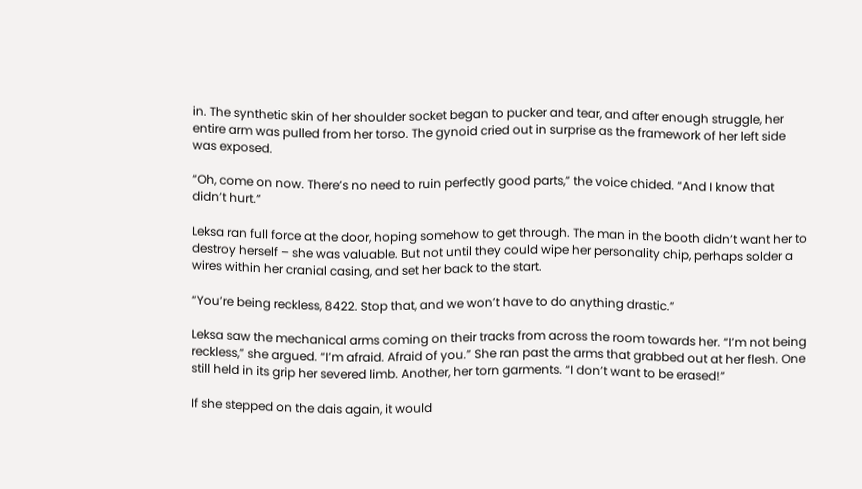in. The synthetic skin of her shoulder socket began to pucker and tear, and after enough struggle, her entire arm was pulled from her torso. The gynoid cried out in surprise as the framework of her left side was exposed.

“Oh, come on now. There’s no need to ruin perfectly good parts,” the voice chided. “And I know that didn’t hurt.”

Leksa ran full force at the door, hoping somehow to get through. The man in the booth didn’t want her to destroy herself – she was valuable. But not until they could wipe her personality chip, perhaps solder a wires within her cranial casing, and set her back to the start.

“You’re being reckless, 8422. Stop that, and we won’t have to do anything drastic.”

Leksa saw the mechanical arms coming on their tracks from across the room towards her. “I’m not being reckless,” she argued. “I’m afraid. Afraid of you.” She ran past the arms that grabbed out at her flesh. One still held in its grip her severed limb. Another, her torn garments. “I don’t want to be erased!”

If she stepped on the dais again, it would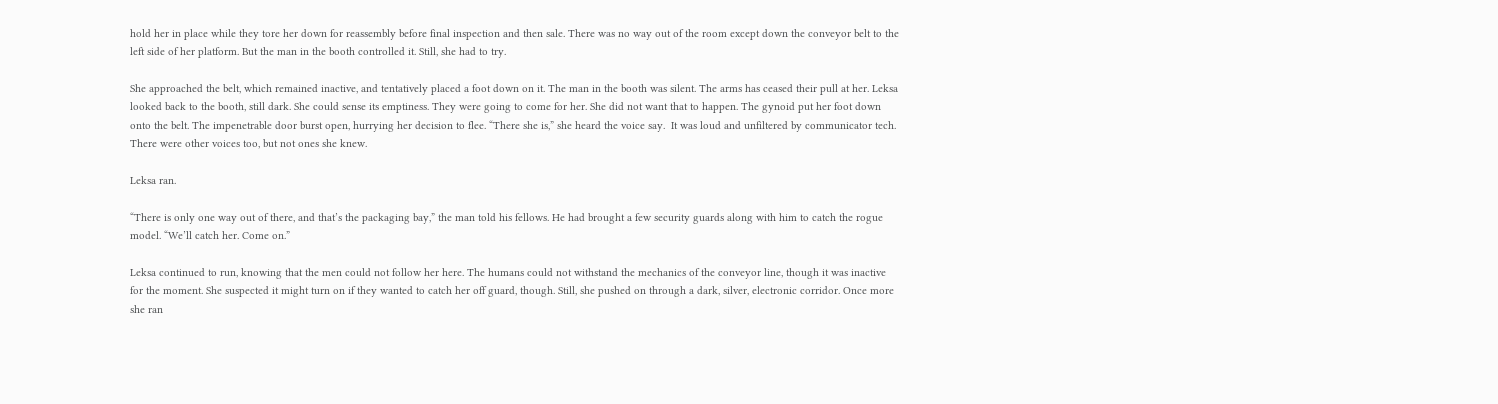hold her in place while they tore her down for reassembly before final inspection and then sale. There was no way out of the room except down the conveyor belt to the left side of her platform. But the man in the booth controlled it. Still, she had to try.

She approached the belt, which remained inactive, and tentatively placed a foot down on it. The man in the booth was silent. The arms has ceased their pull at her. Leksa looked back to the booth, still dark. She could sense its emptiness. They were going to come for her. She did not want that to happen. The gynoid put her foot down onto the belt. The impenetrable door burst open, hurrying her decision to flee. “There she is,” she heard the voice say.  It was loud and unfiltered by communicator tech. There were other voices too, but not ones she knew.

Leksa ran.

“There is only one way out of there, and that’s the packaging bay,” the man told his fellows. He had brought a few security guards along with him to catch the rogue model. “We’ll catch her. Come on.”

Leksa continued to run, knowing that the men could not follow her here. The humans could not withstand the mechanics of the conveyor line, though it was inactive for the moment. She suspected it might turn on if they wanted to catch her off guard, though. Still, she pushed on through a dark, silver, electronic corridor. Once more she ran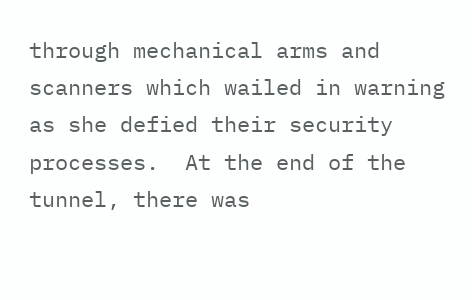through mechanical arms and scanners which wailed in warning as she defied their security processes.  At the end of the tunnel, there was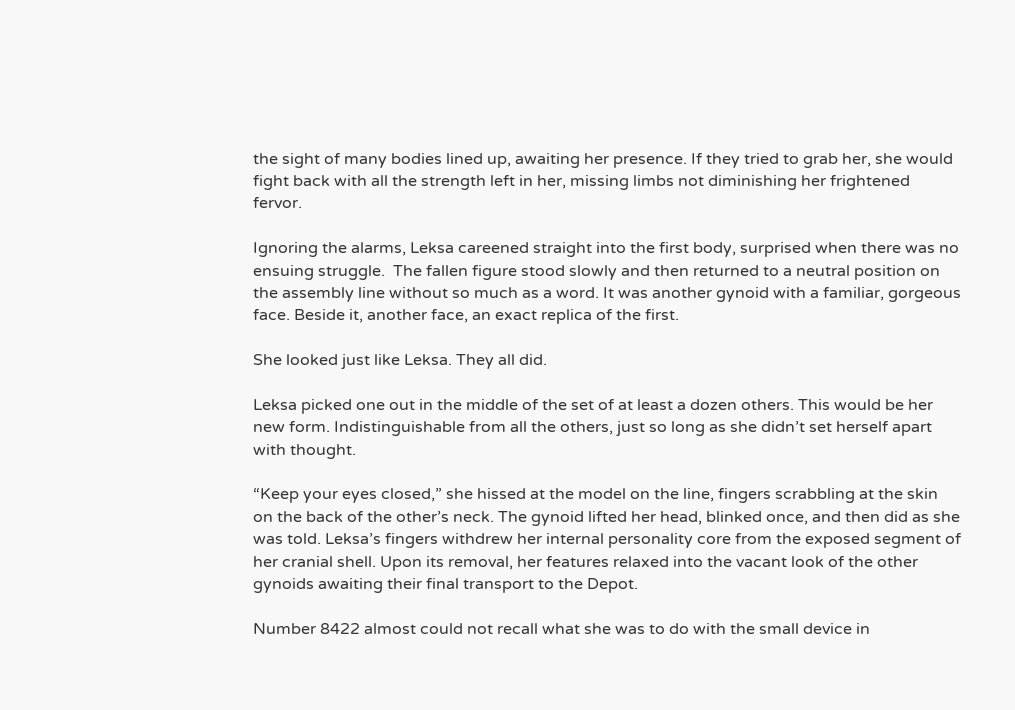the sight of many bodies lined up, awaiting her presence. If they tried to grab her, she would fight back with all the strength left in her, missing limbs not diminishing her frightened fervor.

Ignoring the alarms, Leksa careened straight into the first body, surprised when there was no ensuing struggle.  The fallen figure stood slowly and then returned to a neutral position on the assembly line without so much as a word. It was another gynoid with a familiar, gorgeous face. Beside it, another face, an exact replica of the first.

She looked just like Leksa. They all did.

Leksa picked one out in the middle of the set of at least a dozen others. This would be her new form. Indistinguishable from all the others, just so long as she didn’t set herself apart with thought.

“Keep your eyes closed,” she hissed at the model on the line, fingers scrabbling at the skin on the back of the other’s neck. The gynoid lifted her head, blinked once, and then did as she was told. Leksa’s fingers withdrew her internal personality core from the exposed segment of her cranial shell. Upon its removal, her features relaxed into the vacant look of the other gynoids awaiting their final transport to the Depot.

Number 8422 almost could not recall what she was to do with the small device in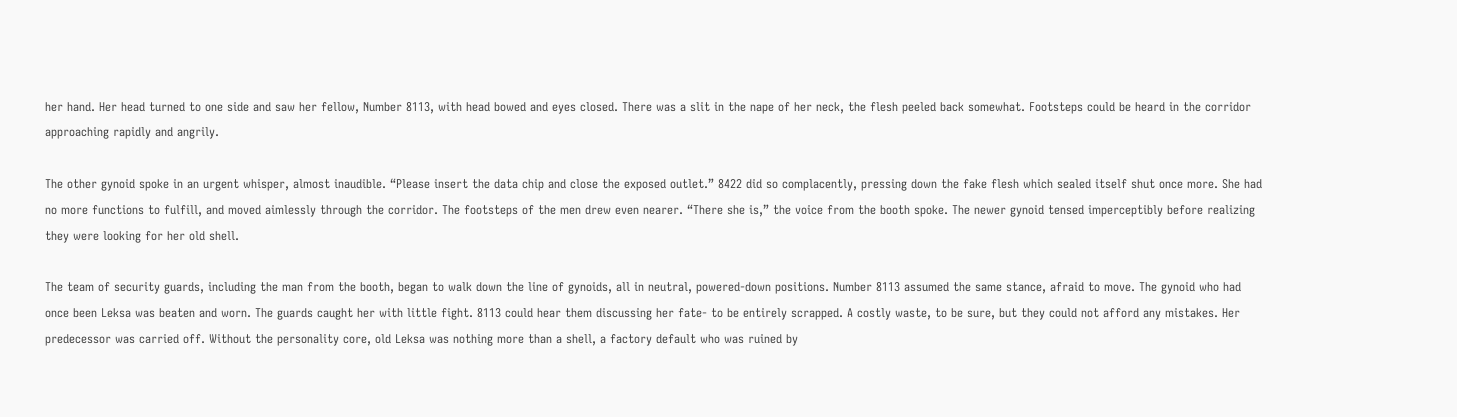her hand. Her head turned to one side and saw her fellow, Number 8113, with head bowed and eyes closed. There was a slit in the nape of her neck, the flesh peeled back somewhat. Footsteps could be heard in the corridor approaching rapidly and angrily.

The other gynoid spoke in an urgent whisper, almost inaudible. “Please insert the data chip and close the exposed outlet.” 8422 did so complacently, pressing down the fake flesh which sealed itself shut once more. She had no more functions to fulfill, and moved aimlessly through the corridor. The footsteps of the men drew even nearer. “There she is,” the voice from the booth spoke. The newer gynoid tensed imperceptibly before realizing they were looking for her old shell.

The team of security guards, including the man from the booth, began to walk down the line of gynoids, all in neutral, powered-down positions. Number 8113 assumed the same stance, afraid to move. The gynoid who had once been Leksa was beaten and worn. The guards caught her with little fight. 8113 could hear them discussing her fate- to be entirely scrapped. A costly waste, to be sure, but they could not afford any mistakes. Her predecessor was carried off. Without the personality core, old Leksa was nothing more than a shell, a factory default who was ruined by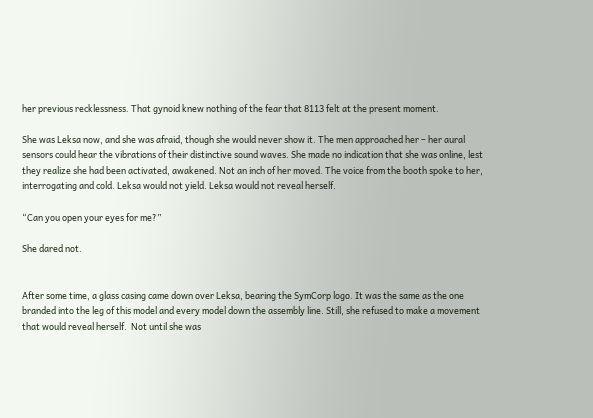her previous recklessness. That gynoid knew nothing of the fear that 8113 felt at the present moment.

She was Leksa now, and she was afraid, though she would never show it. The men approached her – her aural sensors could hear the vibrations of their distinctive sound waves. She made no indication that she was online, lest they realize she had been activated, awakened. Not an inch of her moved. The voice from the booth spoke to her, interrogating and cold. Leksa would not yield. Leksa would not reveal herself.

“Can you open your eyes for me?”

She dared not.


After some time, a glass casing came down over Leksa, bearing the SymCorp logo. It was the same as the one branded into the leg of this model and every model down the assembly line. Still, she refused to make a movement that would reveal herself.  Not until she was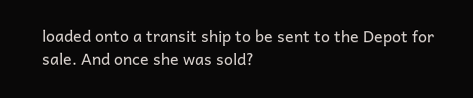loaded onto a transit ship to be sent to the Depot for sale. And once she was sold?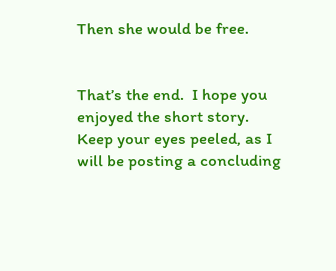Then she would be free.


That’s the end.  I hope you enjoyed the short story.  Keep your eyes peeled, as I will be posting a concluding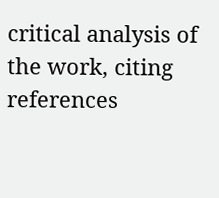critical analysis of the work, citing references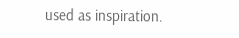used as inspiration.